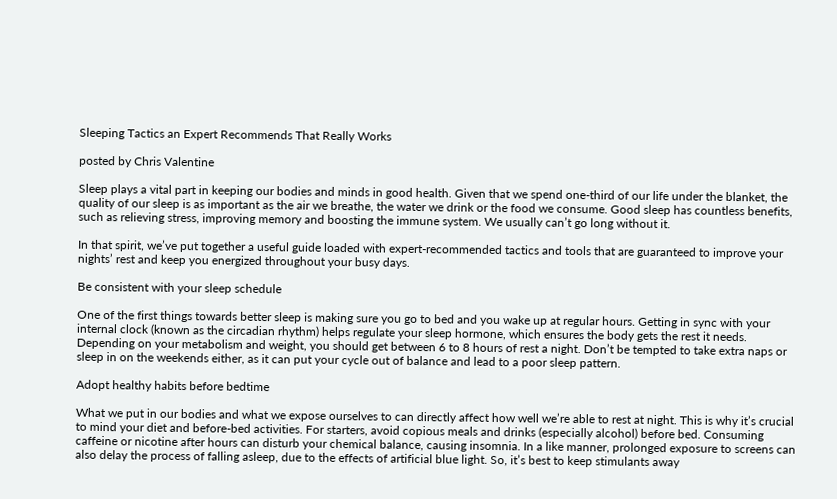Sleeping Tactics an Expert Recommends That Really Works

posted by Chris Valentine

Sleep plays a vital part in keeping our bodies and minds in good health. Given that we spend one-third of our life under the blanket, the quality of our sleep is as important as the air we breathe, the water we drink or the food we consume. Good sleep has countless benefits, such as relieving stress, improving memory and boosting the immune system. We usually can’t go long without it.

In that spirit, we’ve put together a useful guide loaded with expert-recommended tactics and tools that are guaranteed to improve your nights’ rest and keep you energized throughout your busy days.

Be consistent with your sleep schedule

One of the first things towards better sleep is making sure you go to bed and you wake up at regular hours. Getting in sync with your internal clock (known as the circadian rhythm) helps regulate your sleep hormone, which ensures the body gets the rest it needs. Depending on your metabolism and weight, you should get between 6 to 8 hours of rest a night. Don’t be tempted to take extra naps or sleep in on the weekends either, as it can put your cycle out of balance and lead to a poor sleep pattern.

Adopt healthy habits before bedtime

What we put in our bodies and what we expose ourselves to can directly affect how well we’re able to rest at night. This is why it’s crucial to mind your diet and before-bed activities. For starters, avoid copious meals and drinks (especially alcohol) before bed. Consuming caffeine or nicotine after hours can disturb your chemical balance, causing insomnia. In a like manner, prolonged exposure to screens can also delay the process of falling asleep, due to the effects of artificial blue light. So, it’s best to keep stimulants away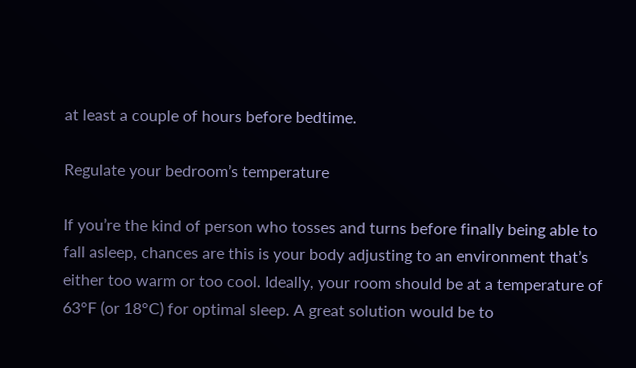at least a couple of hours before bedtime.

Regulate your bedroom’s temperature

If you’re the kind of person who tosses and turns before finally being able to fall asleep, chances are this is your body adjusting to an environment that’s either too warm or too cool. Ideally, your room should be at a temperature of 63°F (or 18°C) for optimal sleep. A great solution would be to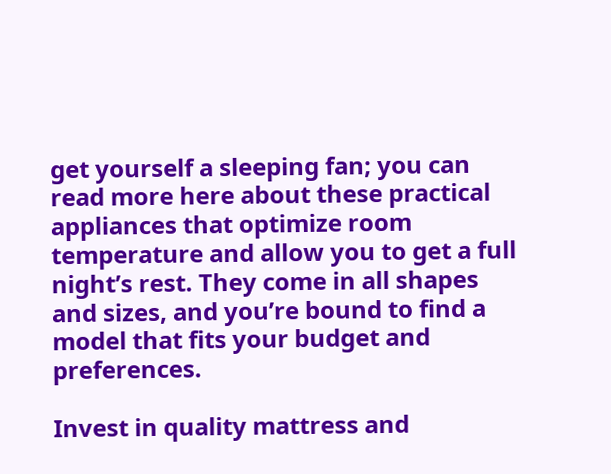get yourself a sleeping fan; you can read more here about these practical appliances that optimize room temperature and allow you to get a full night’s rest. They come in all shapes and sizes, and you’re bound to find a model that fits your budget and preferences.

Invest in quality mattress and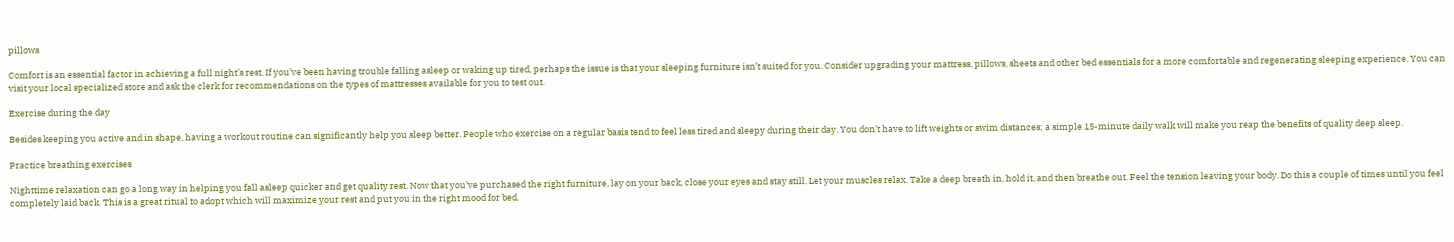pillows

Comfort is an essential factor in achieving a full night’s rest. If you’ve been having trouble falling asleep or waking up tired, perhaps the issue is that your sleeping furniture isn’t suited for you. Consider upgrading your mattress, pillows, sheets and other bed essentials for a more comfortable and regenerating sleeping experience. You can visit your local specialized store and ask the clerk for recommendations on the types of mattresses available for you to test out.

Exercise during the day

Besides keeping you active and in shape, having a workout routine can significantly help you sleep better. People who exercise on a regular basis tend to feel less tired and sleepy during their day. You don’t have to lift weights or swim distances; a simple 15-minute daily walk will make you reap the benefits of quality deep sleep.

Practice breathing exercises

Nighttime relaxation can go a long way in helping you fall asleep quicker and get quality rest. Now that you’ve purchased the right furniture, lay on your back, close your eyes and stay still. Let your muscles relax. Take a deep breath in, hold it, and then breathe out. Feel the tension leaving your body. Do this a couple of times until you feel completely laid back. This is a great ritual to adopt which will maximize your rest and put you in the right mood for bed.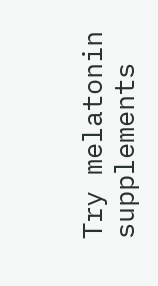Try melatonin supplements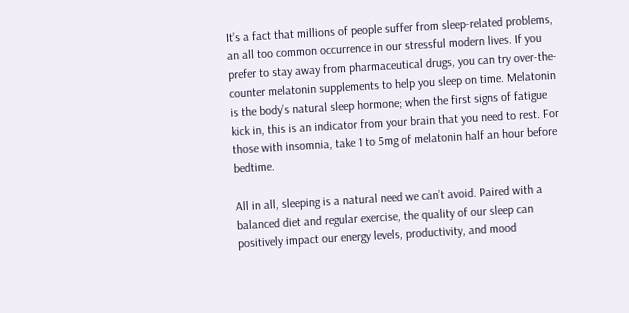It’s a fact that millions of people suffer from sleep-related problems, an all too common occurrence in our stressful modern lives. If you prefer to stay away from pharmaceutical drugs, you can try over-the-counter melatonin supplements to help you sleep on time. Melatonin is the body’s natural sleep hormone; when the first signs of fatigue kick in, this is an indicator from your brain that you need to rest. For those with insomnia, take 1 to 5mg of melatonin half an hour before bedtime.

All in all, sleeping is a natural need we can’t avoid. Paired with a balanced diet and regular exercise, the quality of our sleep can positively impact our energy levels, productivity, and mood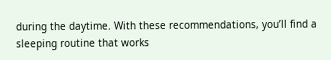during the daytime. With these recommendations, you’ll find a sleeping routine that works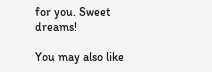for you. Sweet dreams!

You may also like